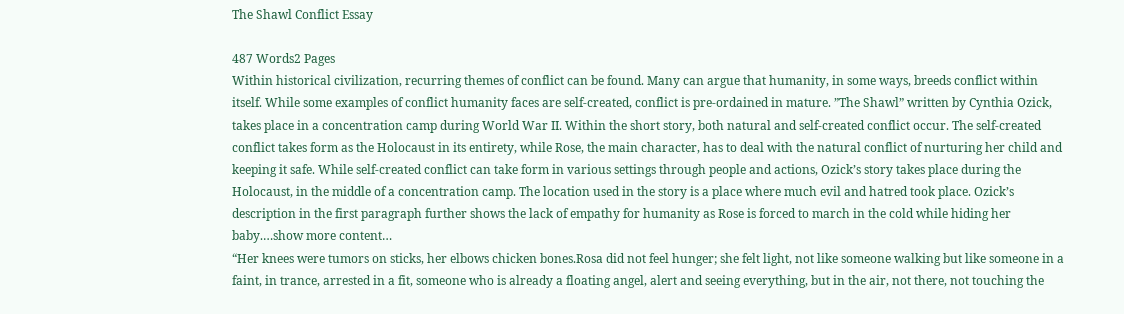The Shawl Conflict Essay

487 Words2 Pages
Within historical civilization, recurring themes of conflict can be found. Many can argue that humanity, in some ways, breeds conflict within itself. While some examples of conflict humanity faces are self-created, conflict is pre-ordained in mature. ”The Shawl” written by Cynthia Ozick, takes place in a concentration camp during World War II. Within the short story, both natural and self-created conflict occur. The self-created conflict takes form as the Holocaust in its entirety, while Rose, the main character, has to deal with the natural conflict of nurturing her child and keeping it safe. While self-created conflict can take form in various settings through people and actions, Ozick’s story takes place during the Holocaust, in the middle of a concentration camp. The location used in the story is a place where much evil and hatred took place. Ozick’s description in the first paragraph further shows the lack of empathy for humanity as Rose is forced to march in the cold while hiding her baby.…show more content…
“Her knees were tumors on sticks, her elbows chicken bones.Rosa did not feel hunger; she felt light, not like someone walking but like someone in a faint, in trance, arrested in a fit, someone who is already a floating angel, alert and seeing everything, but in the air, not there, not touching the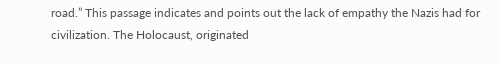road.” This passage indicates and points out the lack of empathy the Nazis had for civilization. The Holocaust, originated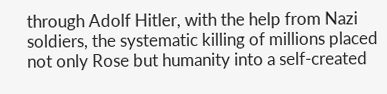through Adolf Hitler, with the help from Nazi soldiers, the systematic killing of millions placed not only Rose but humanity into a self-created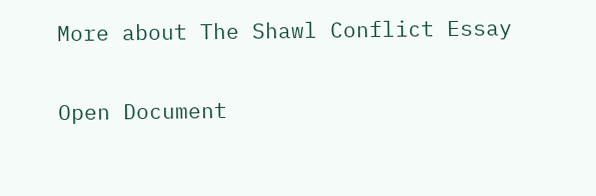More about The Shawl Conflict Essay

Open Document